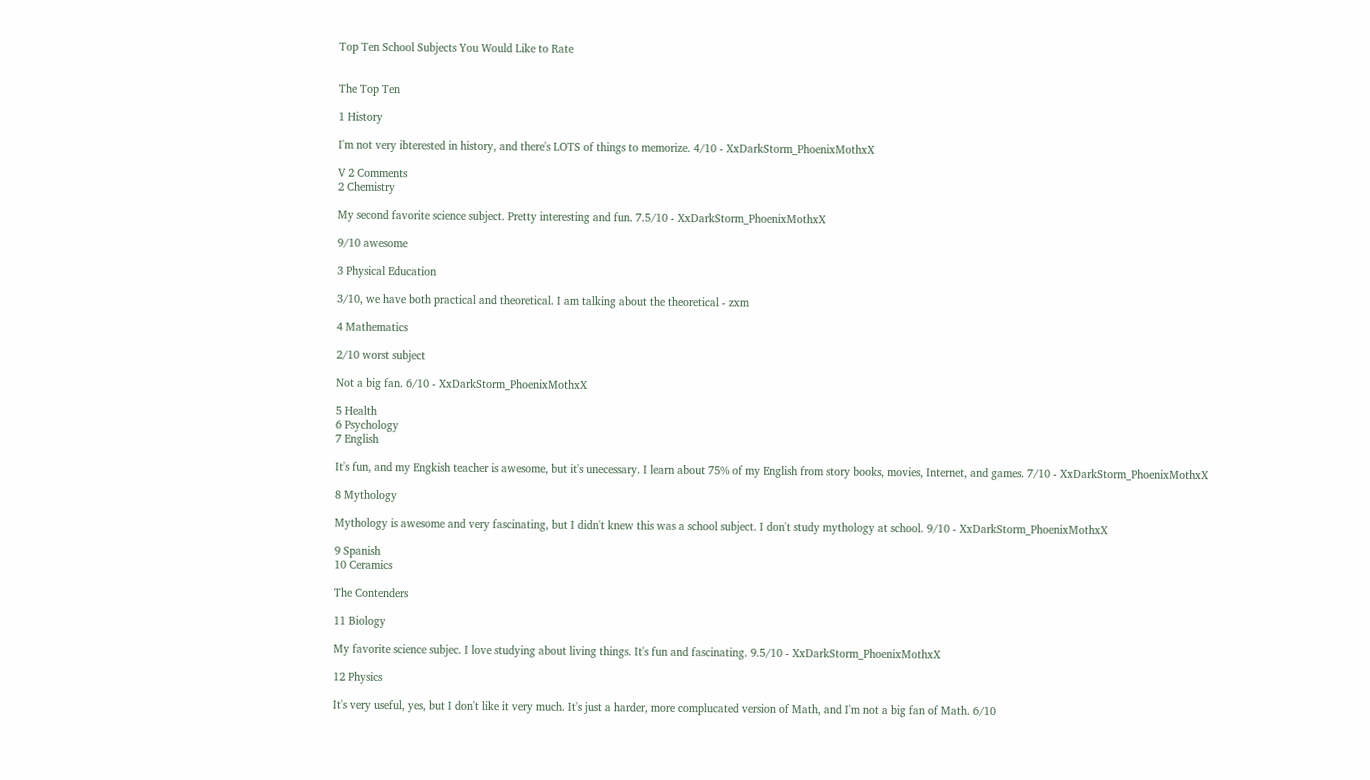Top Ten School Subjects You Would Like to Rate


The Top Ten

1 History

I'm not very ibterested in history, and there's LOTS of things to memorize. 4/10 - XxDarkStorm_PhoenixMothxX

V 2 Comments
2 Chemistry

My second favorite science subject. Pretty interesting and fun. 7.5/10 - XxDarkStorm_PhoenixMothxX

9/10 awesome

3 Physical Education

3/10, we have both practical and theoretical. I am talking about the theoretical - zxm

4 Mathematics

2/10 worst subject

Not a big fan. 6/10 - XxDarkStorm_PhoenixMothxX

5 Health
6 Psychology
7 English

It's fun, and my Engkish teacher is awesome, but it's unecessary. I learn about 75% of my English from story books, movies, Internet, and games. 7/10 - XxDarkStorm_PhoenixMothxX

8 Mythology

Mythology is awesome and very fascinating, but I didn't knew this was a school subject. I don't study mythology at school. 9/10 - XxDarkStorm_PhoenixMothxX

9 Spanish
10 Ceramics

The Contenders

11 Biology

My favorite science subjec. I love studying about living things. It's fun and fascinating. 9.5/10 - XxDarkStorm_PhoenixMothxX

12 Physics

It's very useful, yes, but I don't like it very much. It's just a harder, more complucated version of Math, and I'm not a big fan of Math. 6/10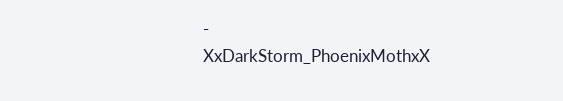- XxDarkStorm_PhoenixMothxX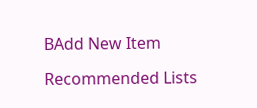BAdd New Item

Recommended Lists